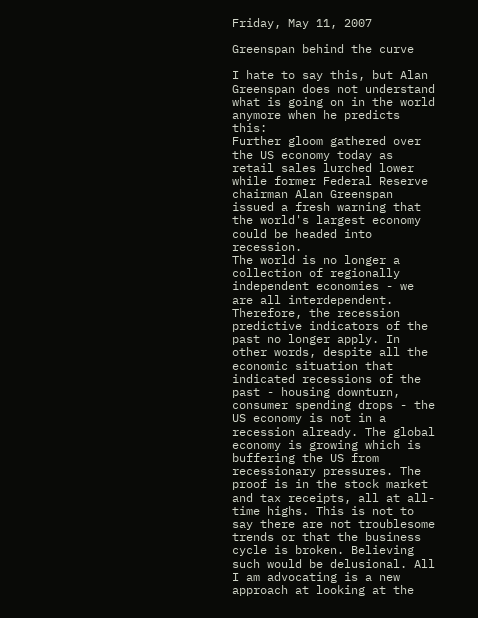Friday, May 11, 2007

Greenspan behind the curve

I hate to say this, but Alan Greenspan does not understand what is going on in the world anymore when he predicts this:
Further gloom gathered over the US economy today as retail sales lurched lower while former Federal Reserve chairman Alan Greenspan issued a fresh warning that the world's largest economy could be headed into recession.
The world is no longer a collection of regionally independent economies - we are all interdependent. Therefore, the recession predictive indicators of the past no longer apply. In other words, despite all the economic situation that indicated recessions of the past - housing downturn, consumer spending drops - the US economy is not in a recession already. The global economy is growing which is buffering the US from recessionary pressures. The proof is in the stock market and tax receipts, all at all-time highs. This is not to say there are not troublesome trends or that the business cycle is broken. Believing such would be delusional. All I am advocating is a new approach at looking at the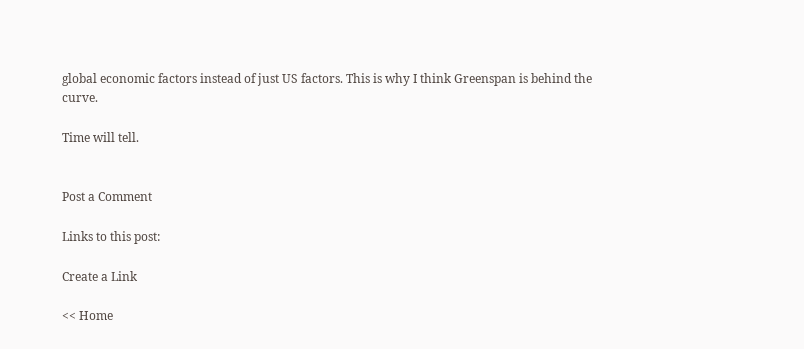global economic factors instead of just US factors. This is why I think Greenspan is behind the curve.

Time will tell.


Post a Comment

Links to this post:

Create a Link

<< Home